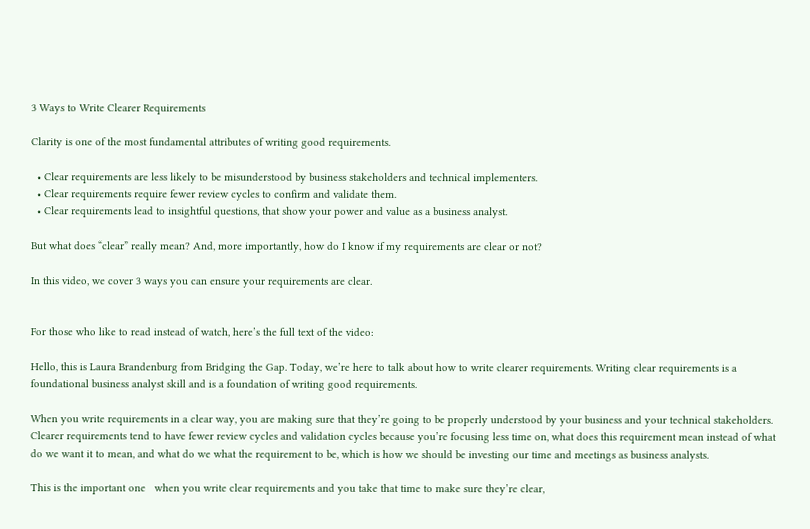3 Ways to Write Clearer Requirements

Clarity is one of the most fundamental attributes of writing good requirements.

  • Clear requirements are less likely to be misunderstood by business stakeholders and technical implementers.
  • Clear requirements require fewer review cycles to confirm and validate them.
  • Clear requirements lead to insightful questions, that show your power and value as a business analyst.

But what does “clear” really mean? And, more importantly, how do I know if my requirements are clear or not?

In this video, we cover 3 ways you can ensure your requirements are clear.


For those who like to read instead of watch, here’s the full text of the video:

Hello, this is Laura Brandenburg from Bridging the Gap. Today, we’re here to talk about how to write clearer requirements. Writing clear requirements is a foundational business analyst skill and is a foundation of writing good requirements.

When you write requirements in a clear way, you are making sure that they’re going to be properly understood by your business and your technical stakeholders. Clearer requirements tend to have fewer review cycles and validation cycles because you’re focusing less time on, what does this requirement mean instead of what do we want it to mean, and what do we what the requirement to be, which is how we should be investing our time and meetings as business analysts.

This is the important one   when you write clear requirements and you take that time to make sure they’re clear,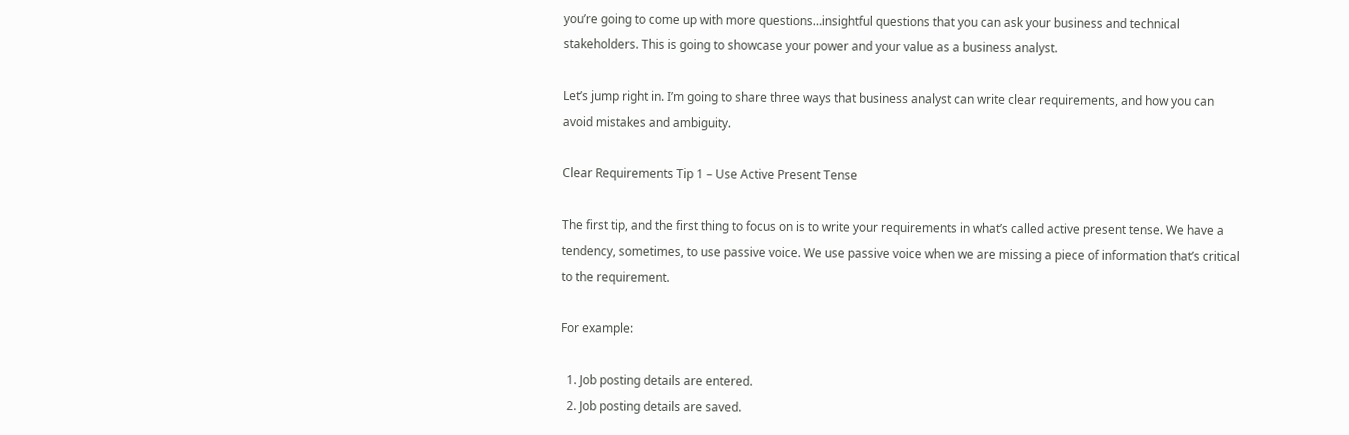you’re going to come up with more questions…insightful questions that you can ask your business and technical stakeholders. This is going to showcase your power and your value as a business analyst.

Let’s jump right in. I’m going to share three ways that business analyst can write clear requirements, and how you can avoid mistakes and ambiguity.

Clear Requirements Tip 1 – Use Active Present Tense

The first tip, and the first thing to focus on is to write your requirements in what’s called active present tense. We have a tendency, sometimes, to use passive voice. We use passive voice when we are missing a piece of information that’s critical to the requirement.

For example:

  1. Job posting details are entered.
  2. Job posting details are saved.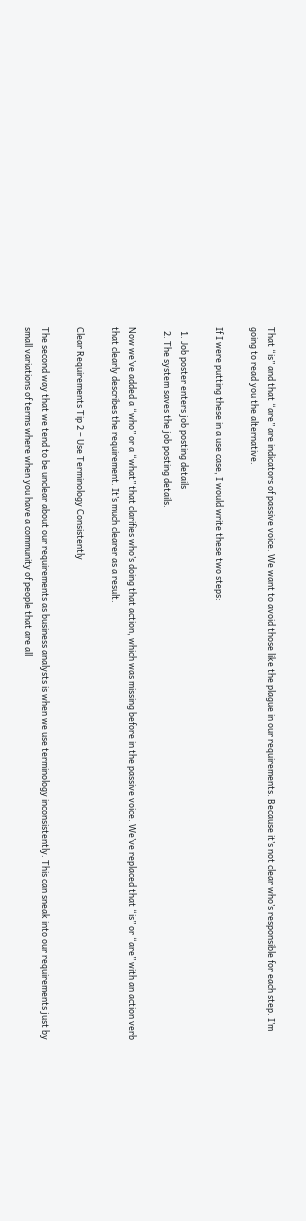That “is” and that “are” are indicators of passive voice. We want to avoid those like the plague in our requirements. Because it’s not clear who’s responsible for each step. I’m going to read you the alternative.

If I were putting these in a use case, I would write these two steps:

  1. Job poster enters job posting details
  2. The system saves the job posting details.

Now we’ve added a “who” or a “what” that clarifies who’s doing that action, which was missing before in the passive voice. We’ve replaced that “is” or “are” with an action verb that clearly describes the requirement. It’s much clearer as a result.

Clear Requirements Tip 2 – Use Terminology Consistently

The second way that we tend to be unclear about our requirements as business analysts is when we use terminology inconsistently. This can sneak into our requirements just by small variations of terms where when you have a community of people that are all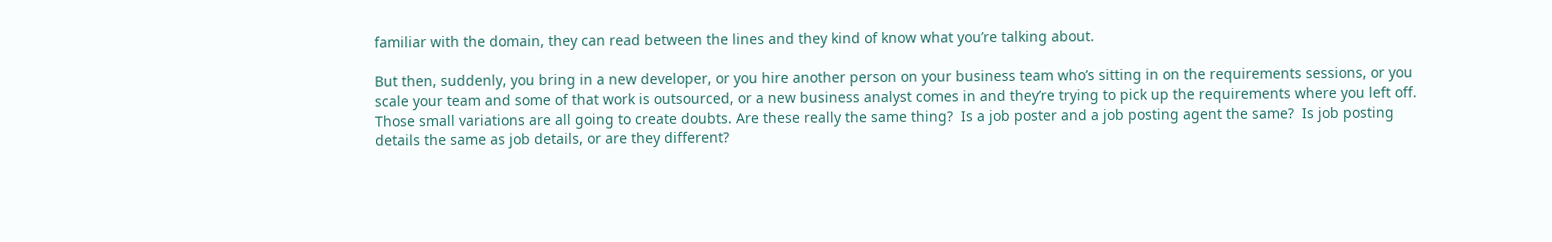familiar with the domain, they can read between the lines and they kind of know what you’re talking about.

But then, suddenly, you bring in a new developer, or you hire another person on your business team who’s sitting in on the requirements sessions, or you scale your team and some of that work is outsourced, or a new business analyst comes in and they’re trying to pick up the requirements where you left off. Those small variations are all going to create doubts. Are these really the same thing?  Is a job poster and a job posting agent the same?  Is job posting details the same as job details, or are they different?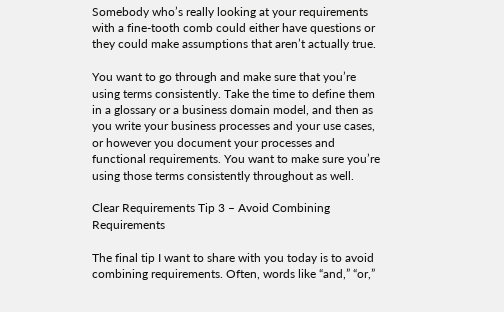Somebody who’s really looking at your requirements with a fine-tooth comb could either have questions or they could make assumptions that aren’t actually true.

You want to go through and make sure that you’re using terms consistently. Take the time to define them in a glossary or a business domain model, and then as you write your business processes and your use cases, or however you document your processes and functional requirements. You want to make sure you’re using those terms consistently throughout as well.

Clear Requirements Tip 3 – Avoid Combining Requirements

The final tip I want to share with you today is to avoid combining requirements. Often, words like “and,” “or,”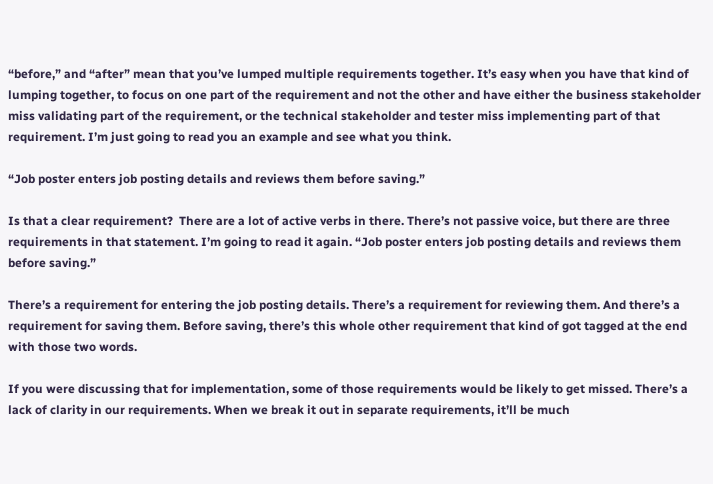“before,” and “after” mean that you’ve lumped multiple requirements together. It’s easy when you have that kind of lumping together, to focus on one part of the requirement and not the other and have either the business stakeholder miss validating part of the requirement, or the technical stakeholder and tester miss implementing part of that requirement. I’m just going to read you an example and see what you think.

“Job poster enters job posting details and reviews them before saving.”

Is that a clear requirement?  There are a lot of active verbs in there. There’s not passive voice, but there are three requirements in that statement. I’m going to read it again. “Job poster enters job posting details and reviews them before saving.”

There’s a requirement for entering the job posting details. There’s a requirement for reviewing them. And there’s a requirement for saving them. Before saving, there’s this whole other requirement that kind of got tagged at the end with those two words.

If you were discussing that for implementation, some of those requirements would be likely to get missed. There’s a lack of clarity in our requirements. When we break it out in separate requirements, it’ll be much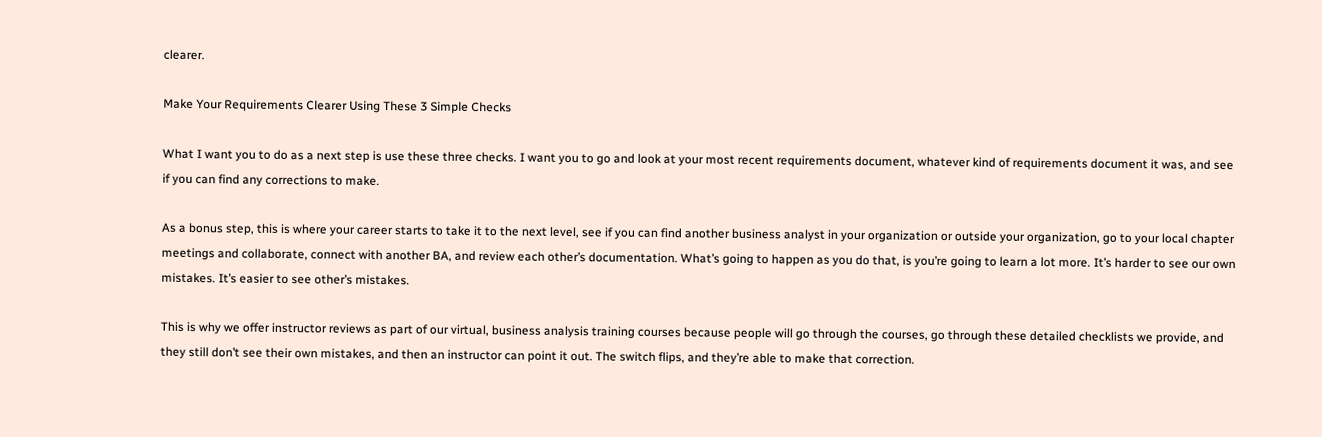clearer.

Make Your Requirements Clearer Using These 3 Simple Checks

What I want you to do as a next step is use these three checks. I want you to go and look at your most recent requirements document, whatever kind of requirements document it was, and see if you can find any corrections to make.

As a bonus step, this is where your career starts to take it to the next level, see if you can find another business analyst in your organization or outside your organization, go to your local chapter meetings and collaborate, connect with another BA, and review each other’s documentation. What’s going to happen as you do that, is you’re going to learn a lot more. It’s harder to see our own mistakes. It’s easier to see other’s mistakes.

This is why we offer instructor reviews as part of our virtual, business analysis training courses because people will go through the courses, go through these detailed checklists we provide, and they still don’t see their own mistakes, and then an instructor can point it out. The switch flips, and they’re able to make that correction.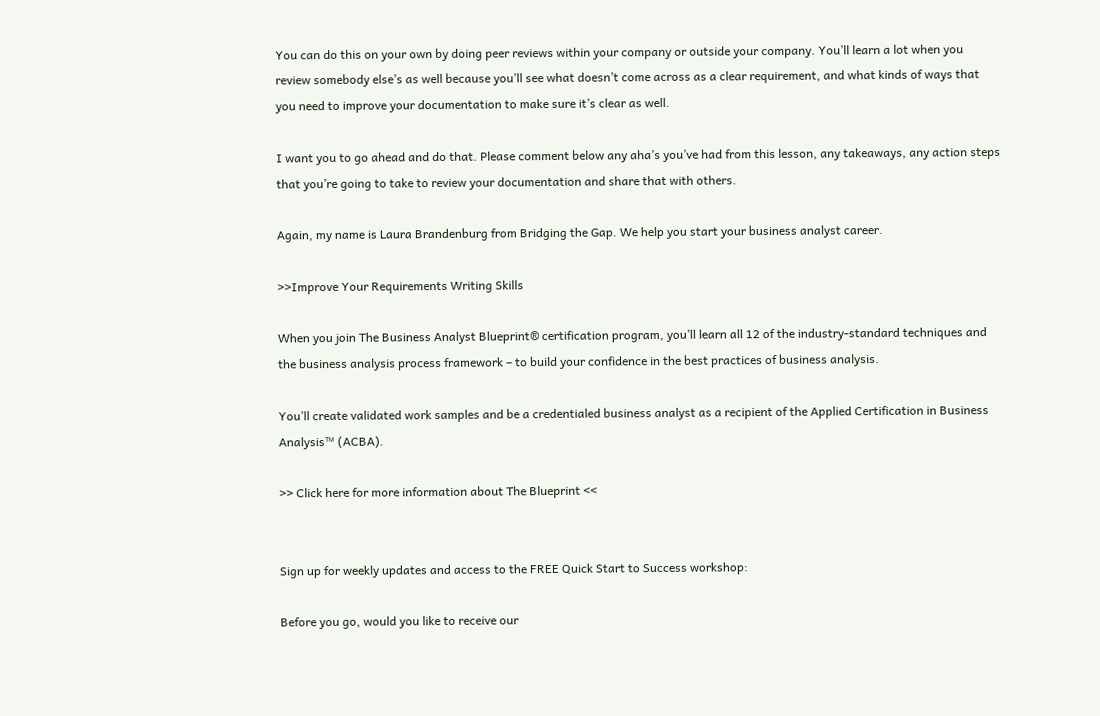You can do this on your own by doing peer reviews within your company or outside your company. You’ll learn a lot when you review somebody else’s as well because you’ll see what doesn’t come across as a clear requirement, and what kinds of ways that you need to improve your documentation to make sure it’s clear as well.

I want you to go ahead and do that. Please comment below any aha’s you’ve had from this lesson, any takeaways, any action steps that you’re going to take to review your documentation and share that with others.

Again, my name is Laura Brandenburg from Bridging the Gap. We help you start your business analyst career.

>>Improve Your Requirements Writing Skills

When you join The Business Analyst Blueprint® certification program, you’ll learn all 12 of the industry-standard techniques and the business analysis process framework – to build your confidence in the best practices of business analysis.

You’ll create validated work samples and be a credentialed business analyst as a recipient of the Applied Certification in Business Analysis™ (ACBA).

>> Click here for more information about The Blueprint <<


Sign up for weekly updates and access to the FREE Quick Start to Success workshop:

Before you go, would you like to receive our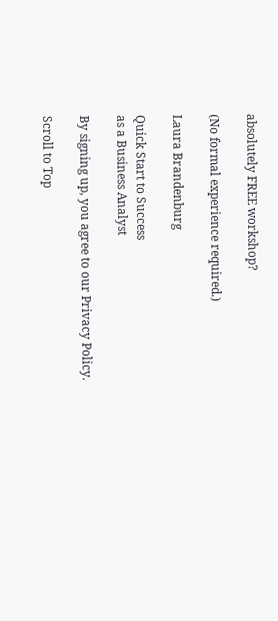absolutely FREE workshop?

(No formal experience required.)

Laura Brandenburg

Quick Start to Success
as a Business Analyst

By signing up, you agree to our Privacy Policy.

Scroll to Top